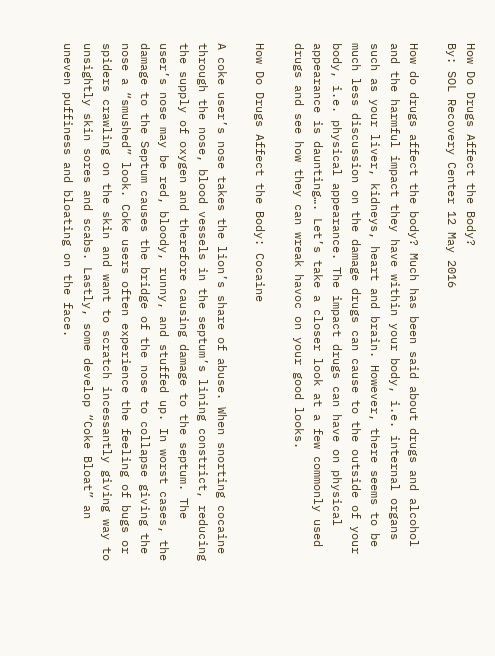How Do Drugs Affect the Body?
By: SOL Recovery Center 12 May 2016

How do drugs affect the body? Much has been said about drugs and alcohol and the harmful impact they have within your body, i.e. internal organs such as your liver, kidneys, heart and brain. However, there seems to be much less discussion on the damage drugs can cause to the outside of your body, i.e. physical appearance. The impact drugs can have on physical appearance is daunting…. Let’s take a closer look at a few commonly used drugs and see how they can wreak havoc on your good looks.

How Do Drugs Affect the Body: Cocaine

A coke user’s nose takes the lion’s share of abuse. When snorting cocaine through the nose, blood vessels in the septum’s lining constrict, reducing the supply of oxygen and therefore causing damage to the septum. The user’s nose may be red, bloody, runny, and stuffed up. In worst cases, the damage to the Septum causes the bridge of the nose to collapse giving the nose a “smushed” look. Coke users often experience the feeling of bugs or spiders crawling on the skin and want to scratch incessantly giving way to unsightly skin sores and scabs. Lastly, some develop “Coke Bloat” an uneven puffiness and bloating on the face.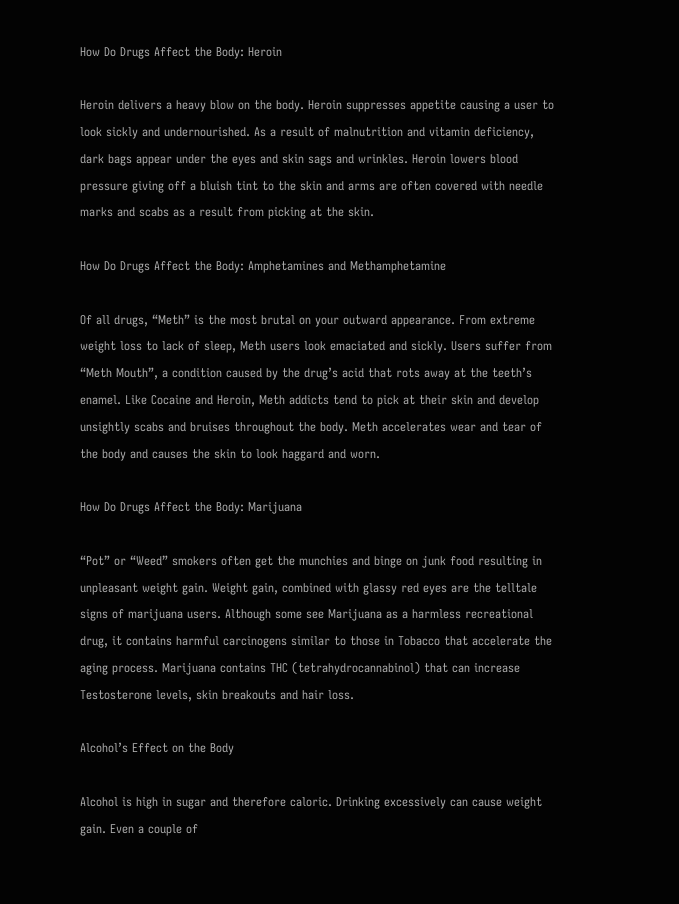How Do Drugs Affect the Body: Heroin

Heroin delivers a heavy blow on the body. Heroin suppresses appetite causing a user to look sickly and undernourished. As a result of malnutrition and vitamin deficiency, dark bags appear under the eyes and skin sags and wrinkles. Heroin lowers blood pressure giving off a bluish tint to the skin and arms are often covered with needle marks and scabs as a result from picking at the skin.

How Do Drugs Affect the Body: Amphetamines and Methamphetamine

Of all drugs, “Meth” is the most brutal on your outward appearance. From extreme weight loss to lack of sleep, Meth users look emaciated and sickly. Users suffer from “Meth Mouth”, a condition caused by the drug’s acid that rots away at the teeth’s enamel. Like Cocaine and Heroin, Meth addicts tend to pick at their skin and develop unsightly scabs and bruises throughout the body. Meth accelerates wear and tear of the body and causes the skin to look haggard and worn.

How Do Drugs Affect the Body: Marijuana

“Pot” or “Weed” smokers often get the munchies and binge on junk food resulting in unpleasant weight gain. Weight gain, combined with glassy red eyes are the telltale signs of marijuana users. Although some see Marijuana as a harmless recreational drug, it contains harmful carcinogens similar to those in Tobacco that accelerate the aging process. Marijuana contains THC (tetrahydrocannabinol) that can increase Testosterone levels, skin breakouts and hair loss.

Alcohol’s Effect on the Body

Alcohol is high in sugar and therefore caloric. Drinking excessively can cause weight gain. Even a couple of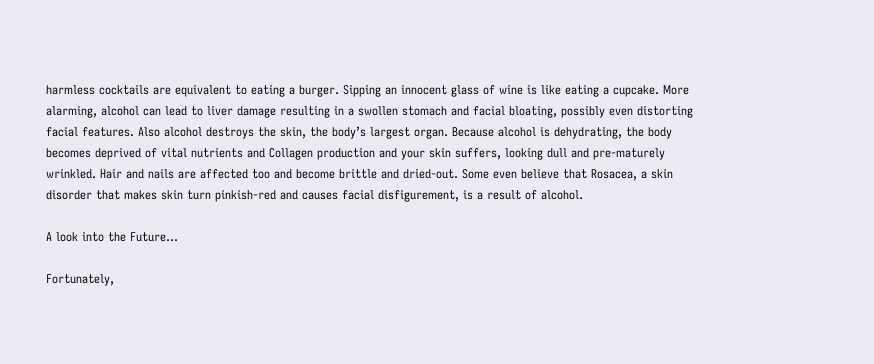harmless cocktails are equivalent to eating a burger. Sipping an innocent glass of wine is like eating a cupcake. More alarming, alcohol can lead to liver damage resulting in a swollen stomach and facial bloating, possibly even distorting facial features. Also alcohol destroys the skin, the body’s largest organ. Because alcohol is dehydrating, the body becomes deprived of vital nutrients and Collagen production and your skin suffers, looking dull and pre-maturely wrinkled. Hair and nails are affected too and become brittle and dried-out. Some even believe that Rosacea, a skin disorder that makes skin turn pinkish-red and causes facial disfigurement, is a result of alcohol.

A look into the Future…

Fortunately,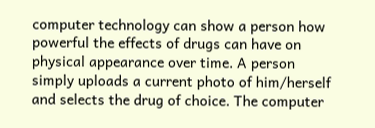computer technology can show a person how powerful the effects of drugs can have on physical appearance over time. A person simply uploads a current photo of him/herself and selects the drug of choice. The computer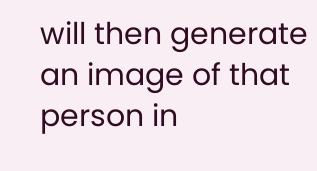will then generate an image of that person in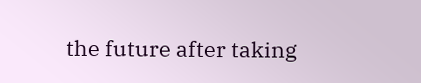the future after taking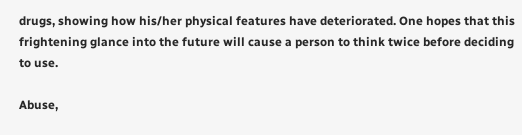drugs, showing how his/her physical features have deteriorated. One hopes that this frightening glance into the future will cause a person to think twice before deciding to use.

Abuse,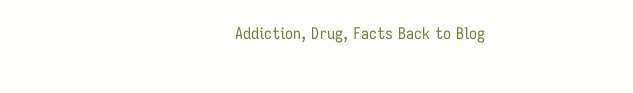Addiction, Drug, Facts Back to Blog